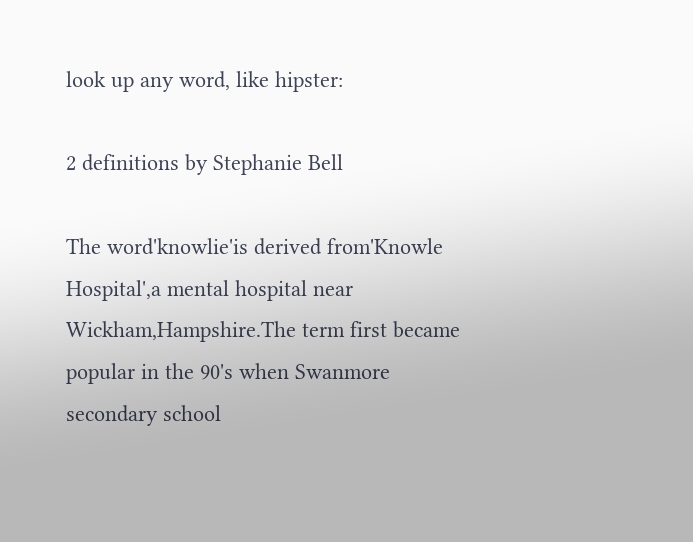look up any word, like hipster:

2 definitions by Stephanie Bell

The word'knowlie'is derived from'Knowle Hospital',a mental hospital near Wickham,Hampshire.The term first became popular in the 90's when Swanmore secondary school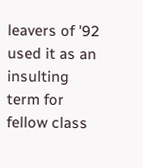leavers of '92 used it as an insulting term for fellow class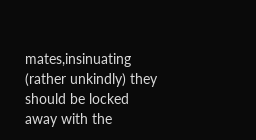mates,insinuating (rather unkindly) they should be locked away with the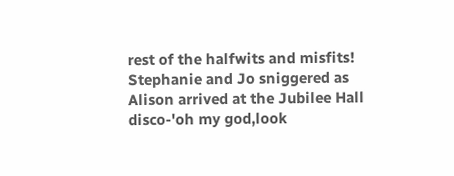rest of the halfwits and misfits!
Stephanie and Jo sniggered as Alison arrived at the Jubilee Hall disco-'oh my god,look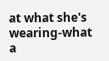at what she's wearing-what a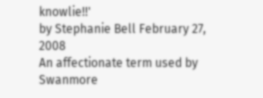knowlie!!'
by Stephanie Bell February 27, 2008
An affectionate term used by Swanmore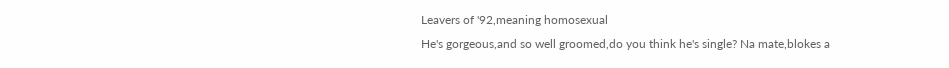Leavers of '92,meaning homosexual
He's gorgeous,and so well groomed,do you think he's single? Na mate,blokes a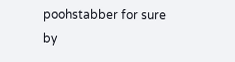poohstabber for sure
by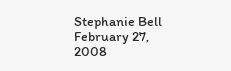Stephanie Bell February 27, 2008